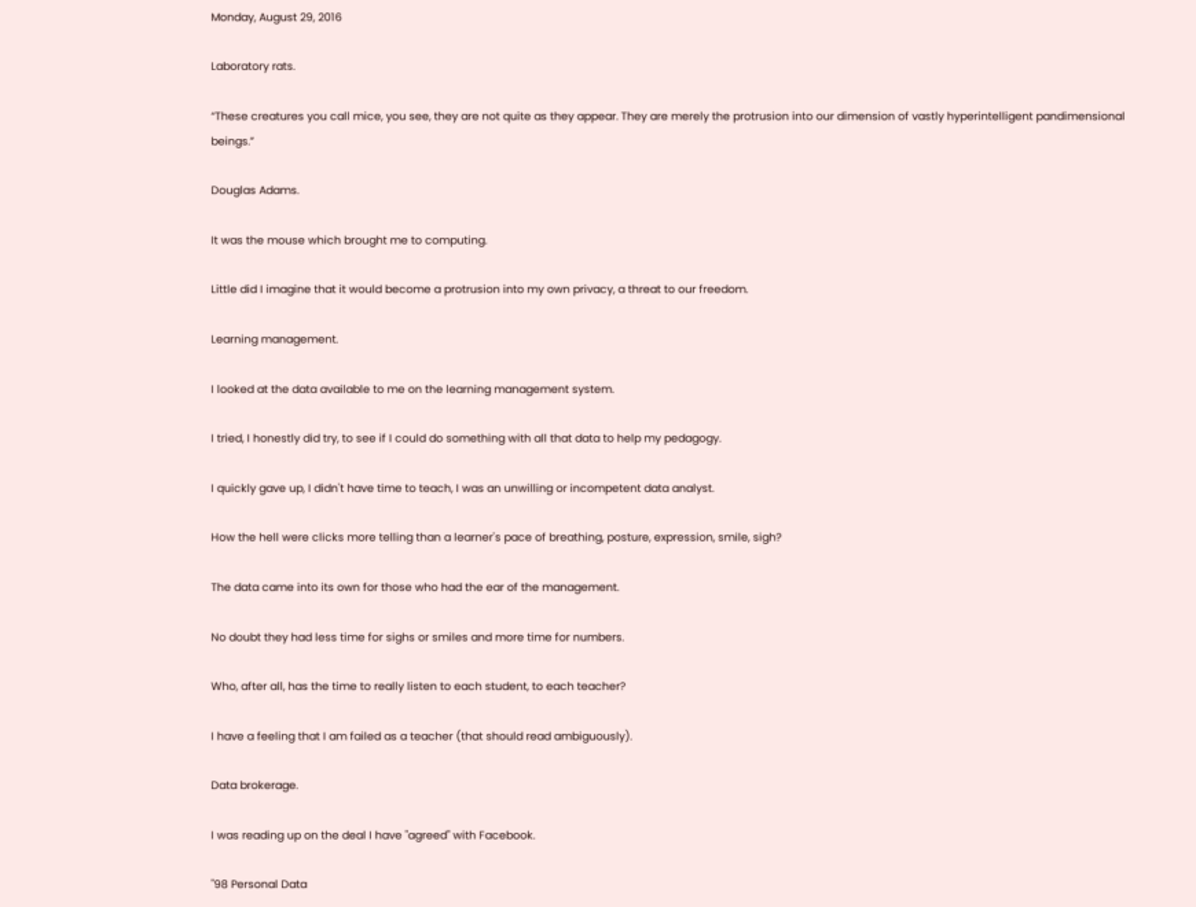Monday, August 29, 2016

Laboratory rats.

“These creatures you call mice, you see, they are not quite as they appear. They are merely the protrusion into our dimension of vastly hyperintelligent pandimensional beings.”

Douglas Adams.

It was the mouse which brought me to computing.

Little did I imagine that it would become a protrusion into my own privacy, a threat to our freedom.

Learning management.

I looked at the data available to me on the learning management system.

I tried, I honestly did try, to see if I could do something with all that data to help my pedagogy.

I quickly gave up, I didn't have time to teach, I was an unwilling or incompetent data analyst.

How the hell were clicks more telling than a learner's pace of breathing, posture, expression, smile, sigh?

The data came into its own for those who had the ear of the management.

No doubt they had less time for sighs or smiles and more time for numbers.

Who, after all, has the time to really listen to each student, to each teacher?

I have a feeling that I am failed as a teacher (that should read ambiguously).

Data brokerage.

I was reading up on the deal I have "agreed" with Facebook.

"98 Personal Data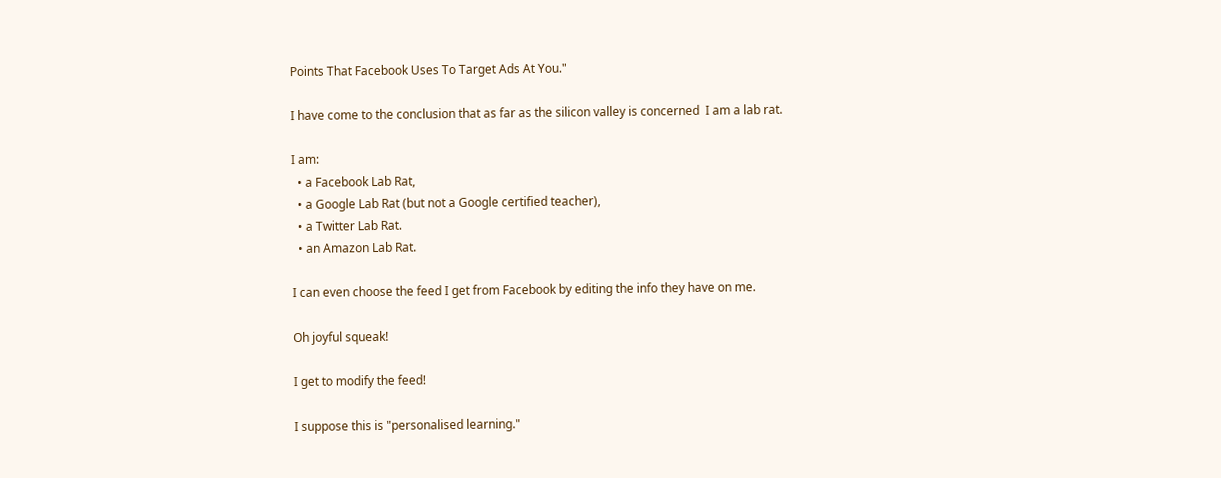Points That Facebook Uses To Target Ads At You."

I have come to the conclusion that as far as the silicon valley is concerned  I am a lab rat.

I am:
  • a Facebook Lab Rat,
  • a Google Lab Rat (but not a Google certified teacher),
  • a Twitter Lab Rat.
  • an Amazon Lab Rat.

I can even choose the feed I get from Facebook by editing the info they have on me.

Oh joyful squeak!

I get to modify the feed!

I suppose this is "personalised learning."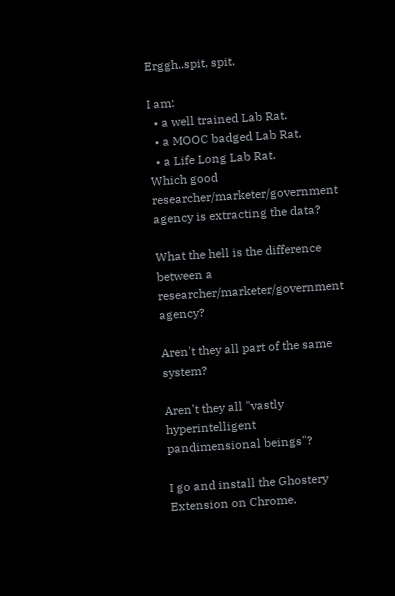Erggh..spit, spit.

I am:
  • a well trained Lab Rat.
  • a MOOC badged Lab Rat.
  • a Life Long Lab Rat.
Which good researcher/marketer/government agency is extracting the data?

What the hell is the difference between a researcher/marketer/government agency?

Aren't they all part of the same system?

Aren't they all "vastly hyperintelligent pandimensional beings"?

I go and install the Ghostery Extension on Chrome.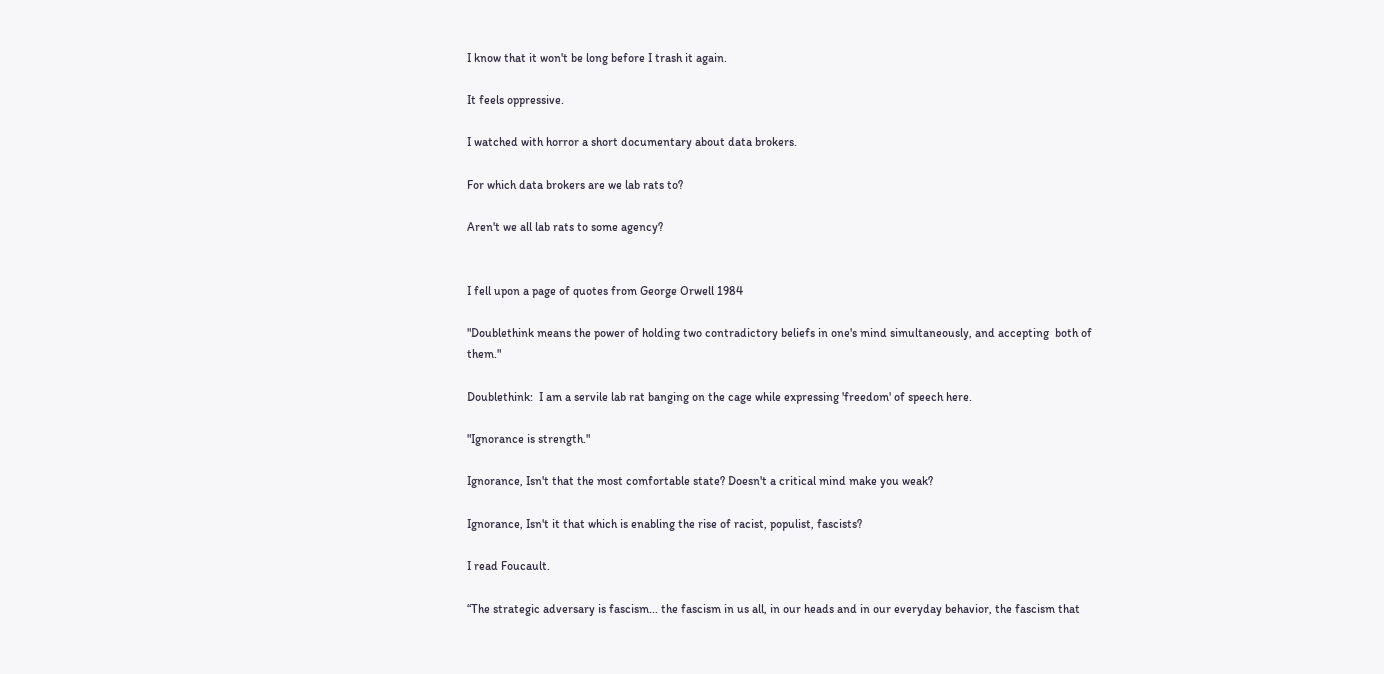I know that it won't be long before I trash it again.

It feels oppressive.

I watched with horror a short documentary about data brokers.

For which data brokers are we lab rats to?

Aren't we all lab rats to some agency?


I fell upon a page of quotes from George Orwell 1984

"Doublethink means the power of holding two contradictory beliefs in one's mind simultaneously, and accepting  both of them."

Doublethink:  I am a servile lab rat banging on the cage while expressing 'freedom' of speech here.

"Ignorance is strength."

Ignorance, Isn't that the most comfortable state? Doesn't a critical mind make you weak?

Ignorance, Isn't it that which is enabling the rise of racist, populist, fascists?

I read Foucault.

“The strategic adversary is fascism... the fascism in us all, in our heads and in our everyday behavior, the fascism that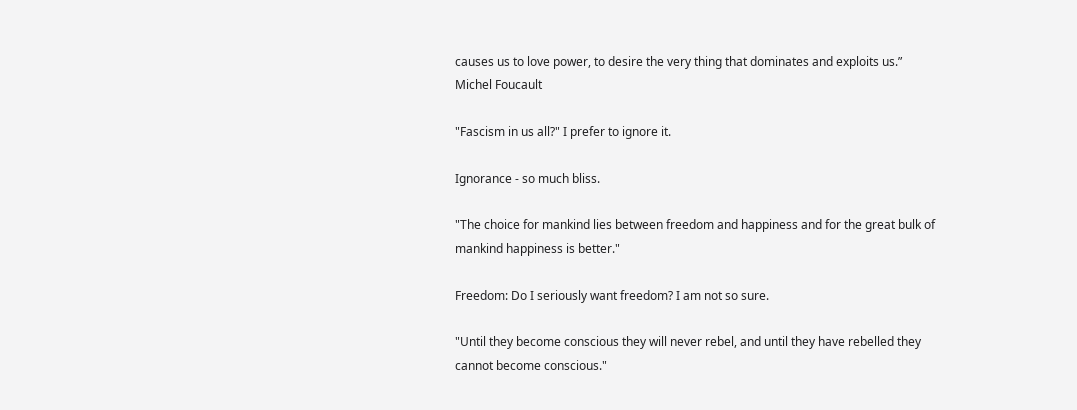causes us to love power, to desire the very thing that dominates and exploits us.”
Michel Foucault

"Fascism in us all?" I prefer to ignore it.

Ignorance - so much bliss.

"The choice for mankind lies between freedom and happiness and for the great bulk of mankind happiness is better."

Freedom: Do I seriously want freedom? I am not so sure.

"Until they become conscious they will never rebel, and until they have rebelled they cannot become conscious."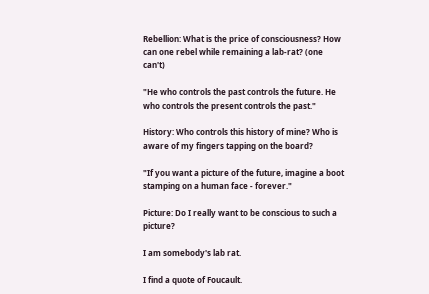Rebellion: What is the price of consciousness? How can one rebel while remaining a lab-rat? (one can't)

"He who controls the past controls the future. He who controls the present controls the past."

History: Who controls this history of mine? Who is aware of my fingers tapping on the board?

"If you want a picture of the future, imagine a boot stamping on a human face - forever."

Picture: Do I really want to be conscious to such a picture?

I am somebody's lab rat.

I find a quote of Foucault.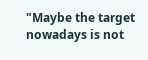"Maybe the target nowadays is not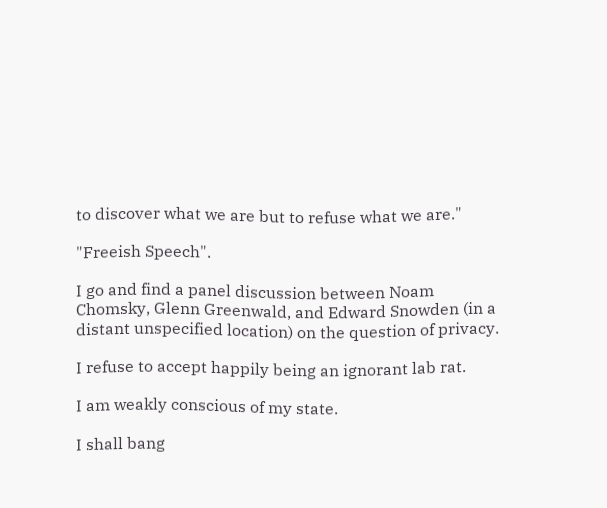to discover what we are but to refuse what we are."

"Freeish Speech".

I go and find a panel discussion between Noam Chomsky, Glenn Greenwald, and Edward Snowden (in a distant unspecified location) on the question of privacy.

I refuse to accept happily being an ignorant lab rat.

I am weakly conscious of my state.

I shall bang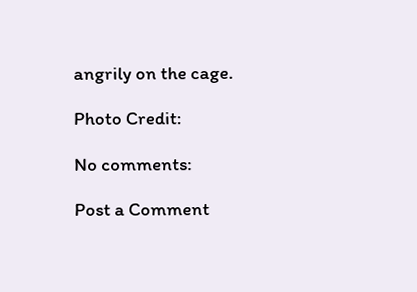angrily on the cage.

Photo Credit:

No comments:

Post a Comment